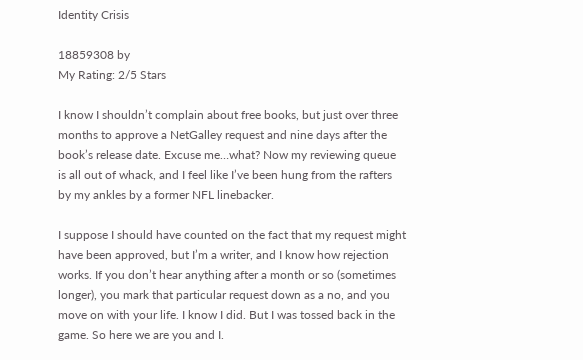Identity Crisis

18859308 by
My Rating: 2/5 Stars

I know I shouldn’t complain about free books, but just over three months to approve a NetGalley request and nine days after the book’s release date. Excuse me…what? Now my reviewing queue is all out of whack, and I feel like I’ve been hung from the rafters by my ankles by a former NFL linebacker.

I suppose I should have counted on the fact that my request might have been approved, but I’m a writer, and I know how rejection works. If you don’t hear anything after a month or so (sometimes longer), you mark that particular request down as a no, and you move on with your life. I know I did. But I was tossed back in the game. So here we are you and I.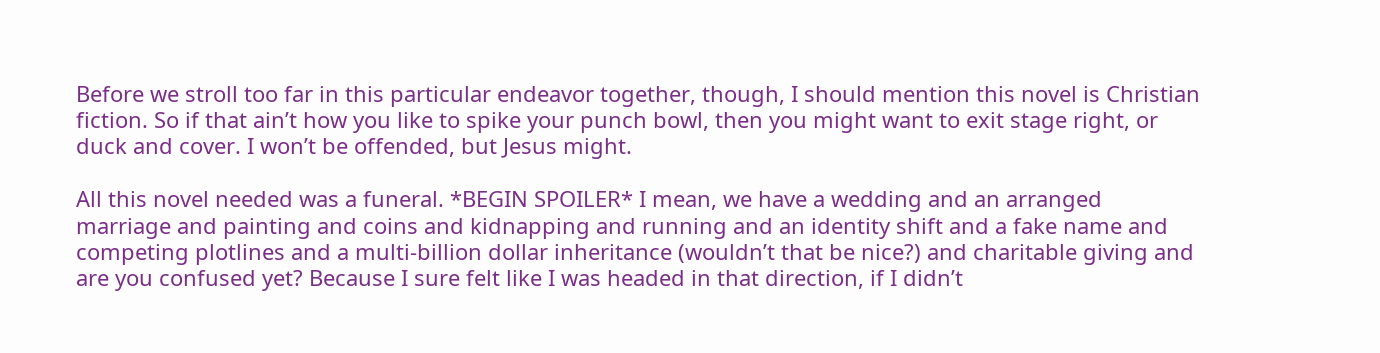Before we stroll too far in this particular endeavor together, though, I should mention this novel is Christian fiction. So if that ain’t how you like to spike your punch bowl, then you might want to exit stage right, or duck and cover. I won’t be offended, but Jesus might.

All this novel needed was a funeral. *BEGIN SPOILER* I mean, we have a wedding and an arranged marriage and painting and coins and kidnapping and running and an identity shift and a fake name and competing plotlines and a multi-billion dollar inheritance (wouldn’t that be nice?) and charitable giving and are you confused yet? Because I sure felt like I was headed in that direction, if I didn’t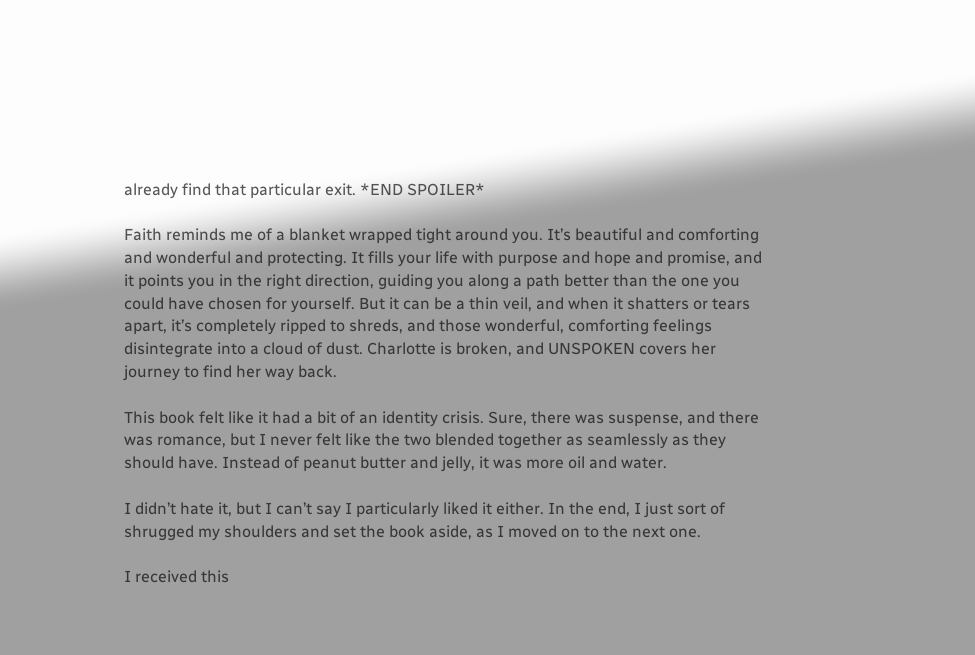already find that particular exit. *END SPOILER*

Faith reminds me of a blanket wrapped tight around you. It’s beautiful and comforting and wonderful and protecting. It fills your life with purpose and hope and promise, and it points you in the right direction, guiding you along a path better than the one you could have chosen for yourself. But it can be a thin veil, and when it shatters or tears apart, it’s completely ripped to shreds, and those wonderful, comforting feelings disintegrate into a cloud of dust. Charlotte is broken, and UNSPOKEN covers her journey to find her way back.

This book felt like it had a bit of an identity crisis. Sure, there was suspense, and there was romance, but I never felt like the two blended together as seamlessly as they should have. Instead of peanut butter and jelly, it was more oil and water.

I didn’t hate it, but I can’t say I particularly liked it either. In the end, I just sort of shrugged my shoulders and set the book aside, as I moved on to the next one.

I received this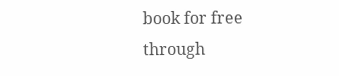book for free through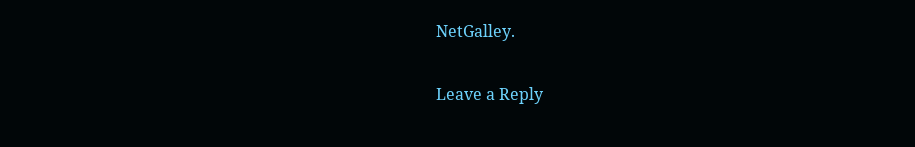NetGalley.

Leave a Reply